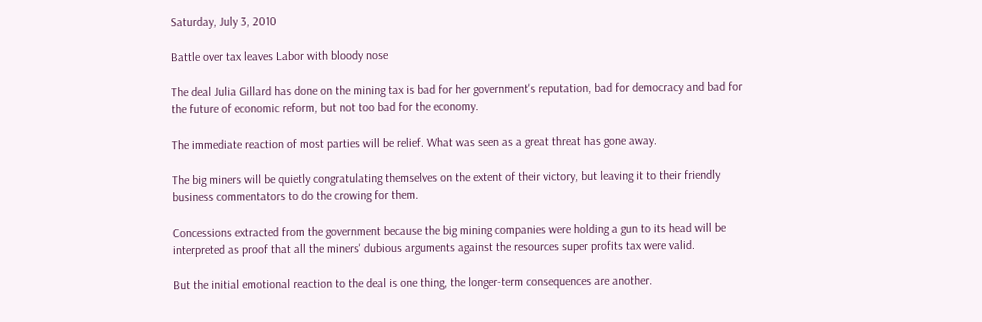Saturday, July 3, 2010

Battle over tax leaves Labor with bloody nose

The deal Julia Gillard has done on the mining tax is bad for her government's reputation, bad for democracy and bad for the future of economic reform, but not too bad for the economy.

The immediate reaction of most parties will be relief. What was seen as a great threat has gone away.

The big miners will be quietly congratulating themselves on the extent of their victory, but leaving it to their friendly business commentators to do the crowing for them.

Concessions extracted from the government because the big mining companies were holding a gun to its head will be interpreted as proof that all the miners' dubious arguments against the resources super profits tax were valid.

But the initial emotional reaction to the deal is one thing, the longer-term consequences are another.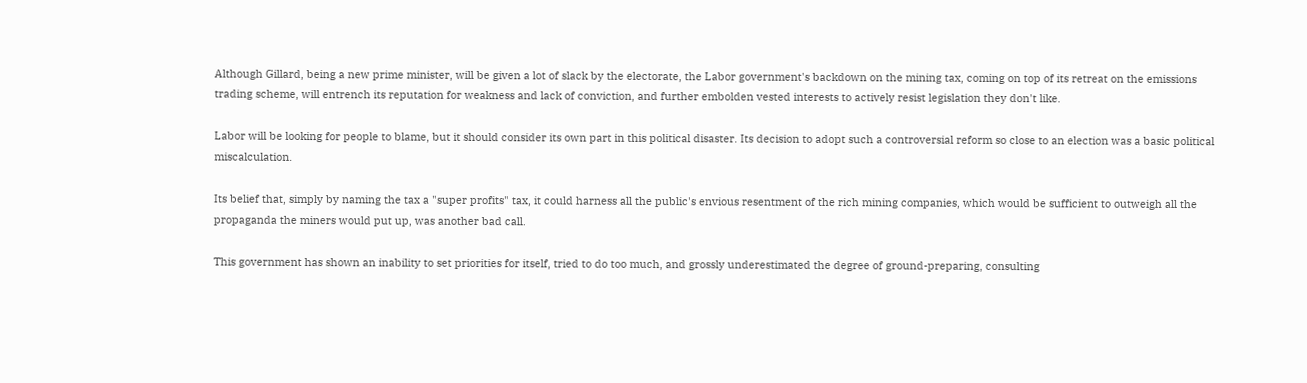Although Gillard, being a new prime minister, will be given a lot of slack by the electorate, the Labor government's backdown on the mining tax, coming on top of its retreat on the emissions trading scheme, will entrench its reputation for weakness and lack of conviction, and further embolden vested interests to actively resist legislation they don't like.

Labor will be looking for people to blame, but it should consider its own part in this political disaster. Its decision to adopt such a controversial reform so close to an election was a basic political miscalculation.

Its belief that, simply by naming the tax a "super profits" tax, it could harness all the public's envious resentment of the rich mining companies, which would be sufficient to outweigh all the propaganda the miners would put up, was another bad call.

This government has shown an inability to set priorities for itself, tried to do too much, and grossly underestimated the degree of ground-preparing, consulting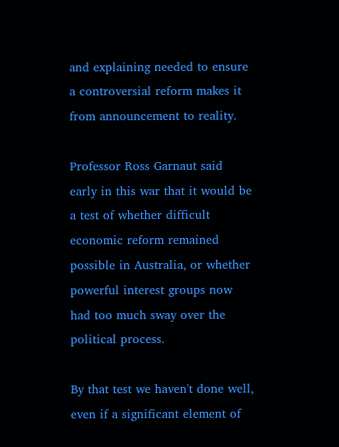and explaining needed to ensure a controversial reform makes it from announcement to reality.

Professor Ross Garnaut said early in this war that it would be a test of whether difficult economic reform remained possible in Australia, or whether powerful interest groups now had too much sway over the political process.

By that test we haven't done well, even if a significant element of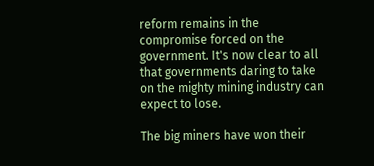reform remains in the compromise forced on the government. It's now clear to all that governments daring to take on the mighty mining industry can expect to lose.

The big miners have won their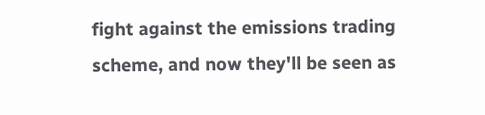fight against the emissions trading scheme, and now they'll be seen as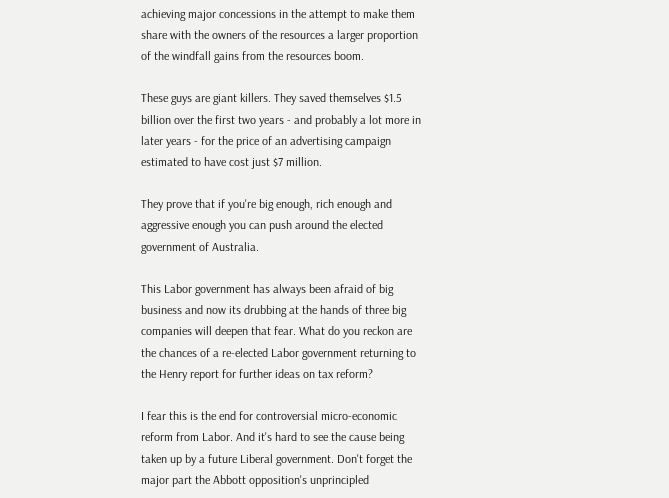achieving major concessions in the attempt to make them share with the owners of the resources a larger proportion of the windfall gains from the resources boom.

These guys are giant killers. They saved themselves $1.5 billion over the first two years - and probably a lot more in later years - for the price of an advertising campaign estimated to have cost just $7 million.

They prove that if you're big enough, rich enough and aggressive enough you can push around the elected government of Australia.

This Labor government has always been afraid of big business and now its drubbing at the hands of three big companies will deepen that fear. What do you reckon are the chances of a re-elected Labor government returning to the Henry report for further ideas on tax reform?

I fear this is the end for controversial micro-economic reform from Labor. And it's hard to see the cause being taken up by a future Liberal government. Don't forget the major part the Abbott opposition's unprincipled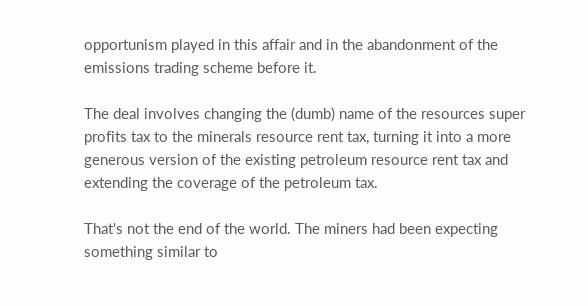opportunism played in this affair and in the abandonment of the emissions trading scheme before it.

The deal involves changing the (dumb) name of the resources super profits tax to the minerals resource rent tax, turning it into a more generous version of the existing petroleum resource rent tax and extending the coverage of the petroleum tax.

That's not the end of the world. The miners had been expecting something similar to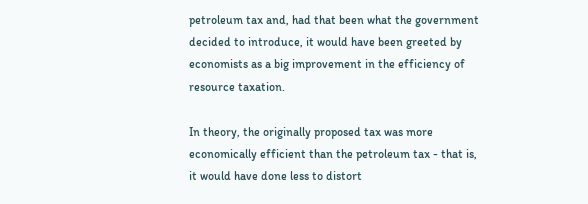petroleum tax and, had that been what the government decided to introduce, it would have been greeted by economists as a big improvement in the efficiency of resource taxation.

In theory, the originally proposed tax was more economically efficient than the petroleum tax - that is, it would have done less to distort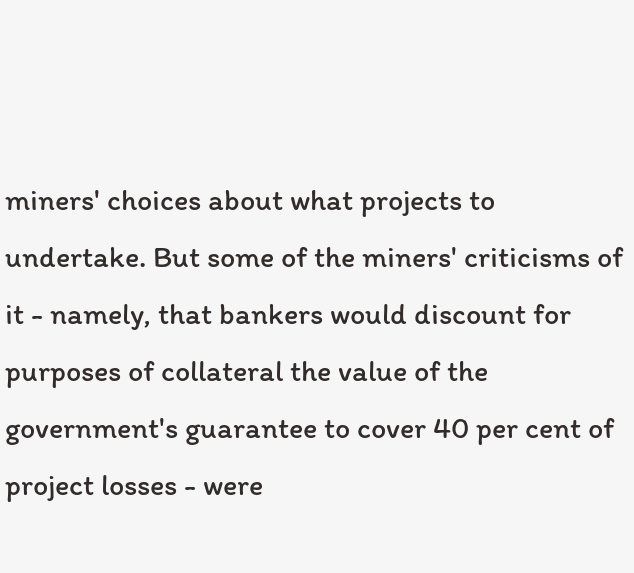miners' choices about what projects to undertake. But some of the miners' criticisms of it - namely, that bankers would discount for purposes of collateral the value of the government's guarantee to cover 40 per cent of project losses - were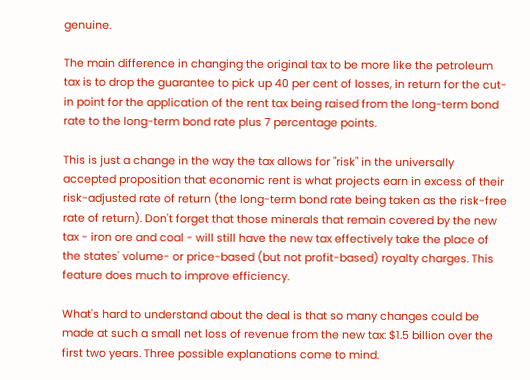genuine.

The main difference in changing the original tax to be more like the petroleum tax is to drop the guarantee to pick up 40 per cent of losses, in return for the cut-in point for the application of the rent tax being raised from the long-term bond rate to the long-term bond rate plus 7 percentage points.

This is just a change in the way the tax allows for "risk" in the universally accepted proposition that economic rent is what projects earn in excess of their risk-adjusted rate of return (the long-term bond rate being taken as the risk-free rate of return). Don't forget that those minerals that remain covered by the new tax - iron ore and coal - will still have the new tax effectively take the place of the states' volume- or price-based (but not profit-based) royalty charges. This feature does much to improve efficiency.

What's hard to understand about the deal is that so many changes could be made at such a small net loss of revenue from the new tax: $1.5 billion over the first two years. Three possible explanations come to mind.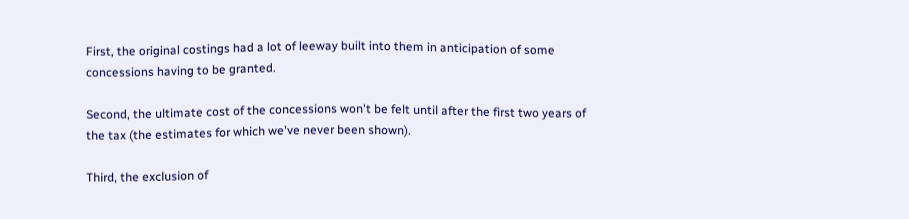First, the original costings had a lot of leeway built into them in anticipation of some concessions having to be granted.

Second, the ultimate cost of the concessions won't be felt until after the first two years of the tax (the estimates for which we've never been shown).

Third, the exclusion of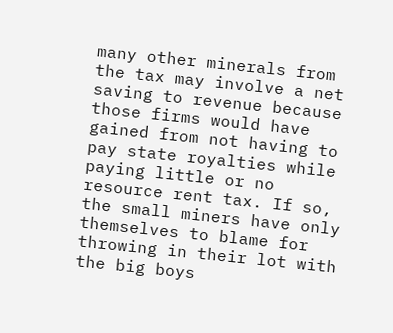many other minerals from the tax may involve a net saving to revenue because those firms would have gained from not having to pay state royalties while paying little or no resource rent tax. If so, the small miners have only themselves to blame for throwing in their lot with the big boys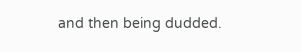and then being dudded.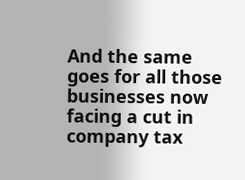And the same goes for all those businesses now facing a cut in company tax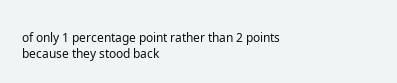of only 1 percentage point rather than 2 points because they stood back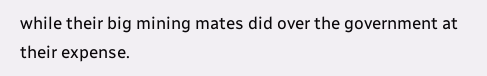while their big mining mates did over the government at their expense.